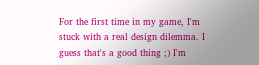For the first time in my game, I'm stuck with a real design dilemma. I guess that's a good thing ;) I'm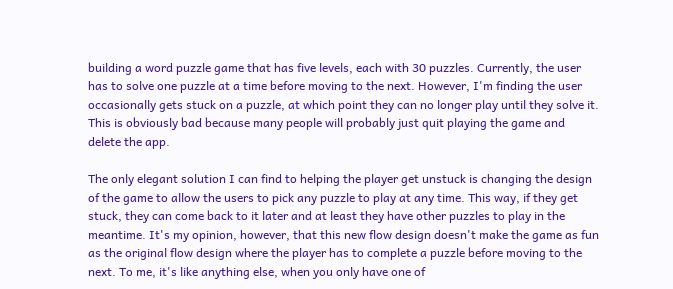building a word puzzle game that has five levels, each with 30 puzzles. Currently, the user has to solve one puzzle at a time before moving to the next. However, I'm finding the user occasionally gets stuck on a puzzle, at which point they can no longer play until they solve it. This is obviously bad because many people will probably just quit playing the game and delete the app.

The only elegant solution I can find to helping the player get unstuck is changing the design of the game to allow the users to pick any puzzle to play at any time. This way, if they get stuck, they can come back to it later and at least they have other puzzles to play in the meantime. It's my opinion, however, that this new flow design doesn't make the game as fun as the original flow design where the player has to complete a puzzle before moving to the next. To me, it's like anything else, when you only have one of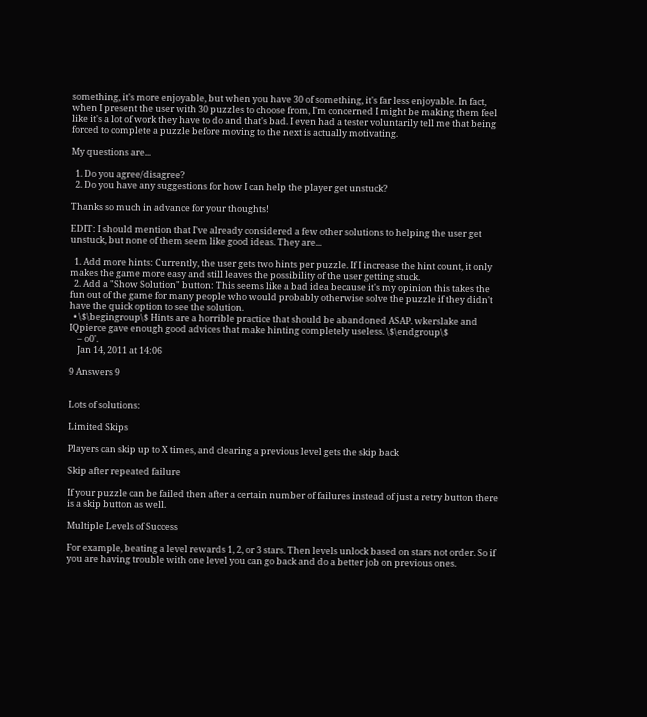something, it's more enjoyable, but when you have 30 of something, it's far less enjoyable. In fact, when I present the user with 30 puzzles to choose from, I'm concerned I might be making them feel like it's a lot of work they have to do and that's bad. I even had a tester voluntarily tell me that being forced to complete a puzzle before moving to the next is actually motivating.

My questions are...

  1. Do you agree/disagree?
  2. Do you have any suggestions for how I can help the player get unstuck?

Thanks so much in advance for your thoughts!

EDIT: I should mention that I've already considered a few other solutions to helping the user get unstuck, but none of them seem like good ideas. They are...

  1. Add more hints: Currently, the user gets two hints per puzzle. If I increase the hint count, it only makes the game more easy and still leaves the possibility of the user getting stuck.
  2. Add a "Show Solution" button: This seems like a bad idea because it's my opinion this takes the fun out of the game for many people who would probably otherwise solve the puzzle if they didn't have the quick option to see the solution.
  • \$\begingroup\$ Hints are a horrible practice that should be abandoned ASAP. wkerslake and IQpierce gave enough good advices that make hinting completely useless. \$\endgroup\$
    – o0'.
    Jan 14, 2011 at 14:06

9 Answers 9


Lots of solutions:

Limited Skips

Players can skip up to X times, and clearing a previous level gets the skip back

Skip after repeated failure

If your puzzle can be failed then after a certain number of failures instead of just a retry button there is a skip button as well.

Multiple Levels of Success

For example, beating a level rewards 1, 2, or 3 stars. Then levels unlock based on stars not order. So if you are having trouble with one level you can go back and do a better job on previous ones.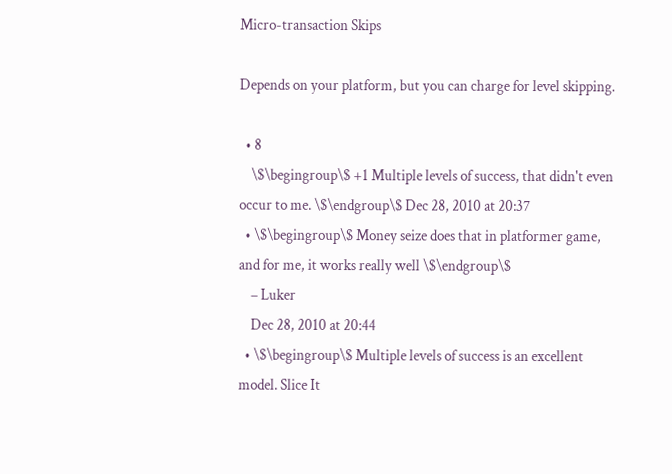Micro-transaction Skips

Depends on your platform, but you can charge for level skipping.

  • 8
    \$\begingroup\$ +1 Multiple levels of success, that didn't even occur to me. \$\endgroup\$ Dec 28, 2010 at 20:37
  • \$\begingroup\$ Money seize does that in platformer game, and for me, it works really well \$\endgroup\$
    – Luker
    Dec 28, 2010 at 20:44
  • \$\begingroup\$ Multiple levels of success is an excellent model. Slice It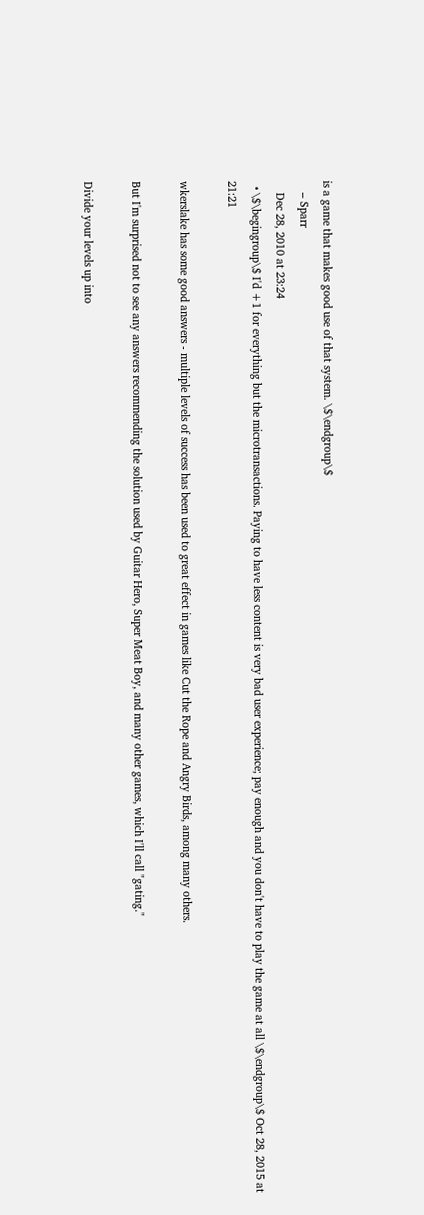is a game that makes good use of that system. \$\endgroup\$
    – Sparr
    Dec 28, 2010 at 23:24
  • \$\begingroup\$ I'd +1 for everything but the microtransactions. Paying to have less content is very bad user experience; pay enough and you don't have to play the game at all \$\endgroup\$ Oct 28, 2015 at 21:21

wkerslake has some good answers - multiple levels of success has been used to great effect in games like Cut the Rope and Angry Birds, among many others.

But I'm surprised not to see any answers recommending the solution used by Guitar Hero, Super Meat Boy, and many other games, which I'll call "gating."

Divide your levels up into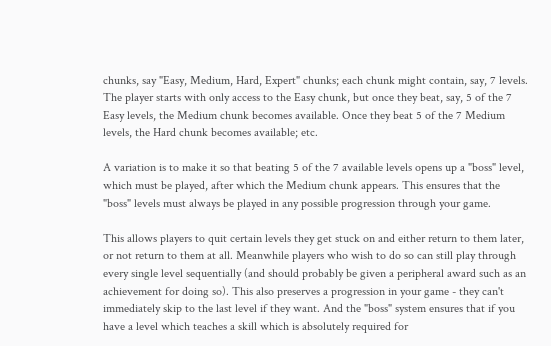chunks, say "Easy, Medium, Hard, Expert" chunks; each chunk might contain, say, 7 levels. The player starts with only access to the Easy chunk, but once they beat, say, 5 of the 7 Easy levels, the Medium chunk becomes available. Once they beat 5 of the 7 Medium levels, the Hard chunk becomes available; etc.

A variation is to make it so that beating 5 of the 7 available levels opens up a "boss" level, which must be played, after which the Medium chunk appears. This ensures that the "boss" levels must always be played in any possible progression through your game.

This allows players to quit certain levels they get stuck on and either return to them later, or not return to them at all. Meanwhile players who wish to do so can still play through every single level sequentially (and should probably be given a peripheral award such as an achievement for doing so). This also preserves a progression in your game - they can't immediately skip to the last level if they want. And the "boss" system ensures that if you have a level which teaches a skill which is absolutely required for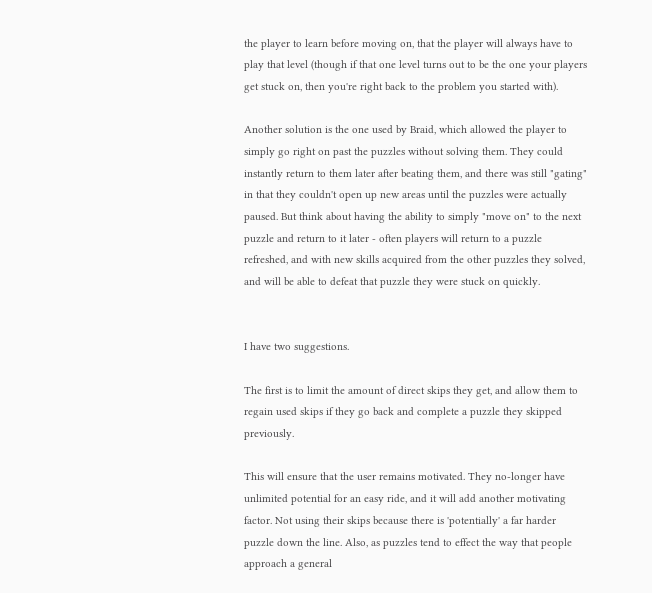the player to learn before moving on, that the player will always have to play that level (though if that one level turns out to be the one your players get stuck on, then you're right back to the problem you started with).

Another solution is the one used by Braid, which allowed the player to simply go right on past the puzzles without solving them. They could instantly return to them later after beating them, and there was still "gating" in that they couldn't open up new areas until the puzzles were actually paused. But think about having the ability to simply "move on" to the next puzzle and return to it later - often players will return to a puzzle refreshed, and with new skills acquired from the other puzzles they solved, and will be able to defeat that puzzle they were stuck on quickly.


I have two suggestions.

The first is to limit the amount of direct skips they get, and allow them to regain used skips if they go back and complete a puzzle they skipped previously.

This will ensure that the user remains motivated. They no-longer have unlimited potential for an easy ride, and it will add another motivating factor. Not using their skips because there is 'potentially' a far harder puzzle down the line. Also, as puzzles tend to effect the way that people approach a general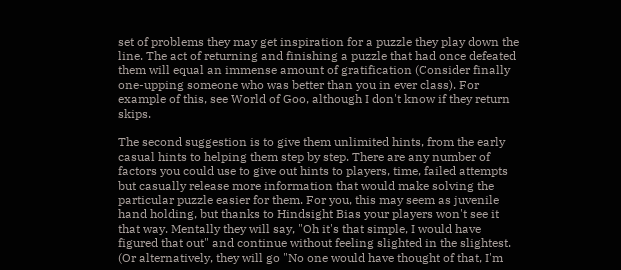set of problems they may get inspiration for a puzzle they play down the line. The act of returning and finishing a puzzle that had once defeated them will equal an immense amount of gratification (Consider finally one-upping someone who was better than you in ever class). For example of this, see World of Goo, although I don't know if they return skips.

The second suggestion is to give them unlimited hints, from the early casual hints to helping them step by step. There are any number of factors you could use to give out hints to players, time, failed attempts but casually release more information that would make solving the particular puzzle easier for them. For you, this may seem as juvenile hand holding, but thanks to Hindsight Bias your players won't see it that way. Mentally they will say, "Oh it's that simple, I would have figured that out" and continue without feeling slighted in the slightest. (Or alternatively, they will go "No one would have thought of that, I'm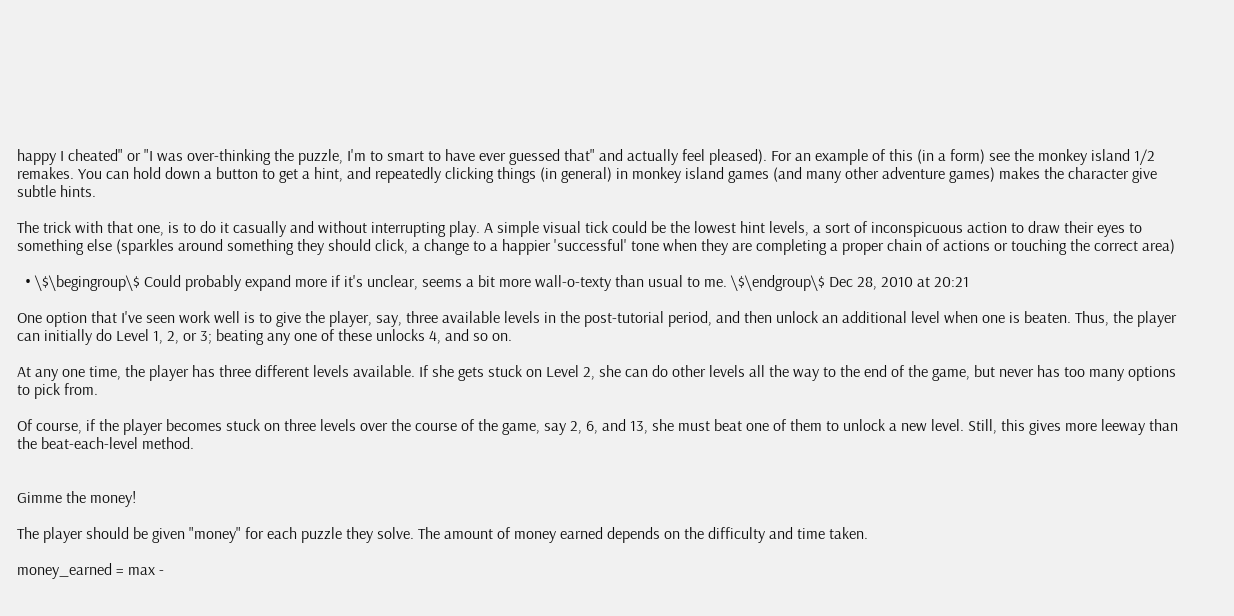happy I cheated" or "I was over-thinking the puzzle, I'm to smart to have ever guessed that" and actually feel pleased). For an example of this (in a form) see the monkey island 1/2 remakes. You can hold down a button to get a hint, and repeatedly clicking things (in general) in monkey island games (and many other adventure games) makes the character give subtle hints.

The trick with that one, is to do it casually and without interrupting play. A simple visual tick could be the lowest hint levels, a sort of inconspicuous action to draw their eyes to something else (sparkles around something they should click, a change to a happier 'successful' tone when they are completing a proper chain of actions or touching the correct area)

  • \$\begingroup\$ Could probably expand more if it's unclear, seems a bit more wall-o-texty than usual to me. \$\endgroup\$ Dec 28, 2010 at 20:21

One option that I've seen work well is to give the player, say, three available levels in the post-tutorial period, and then unlock an additional level when one is beaten. Thus, the player can initially do Level 1, 2, or 3; beating any one of these unlocks 4, and so on.

At any one time, the player has three different levels available. If she gets stuck on Level 2, she can do other levels all the way to the end of the game, but never has too many options to pick from.

Of course, if the player becomes stuck on three levels over the course of the game, say 2, 6, and 13, she must beat one of them to unlock a new level. Still, this gives more leeway than the beat-each-level method.


Gimme the money!

The player should be given "money" for each puzzle they solve. The amount of money earned depends on the difficulty and time taken.

money_earned = max -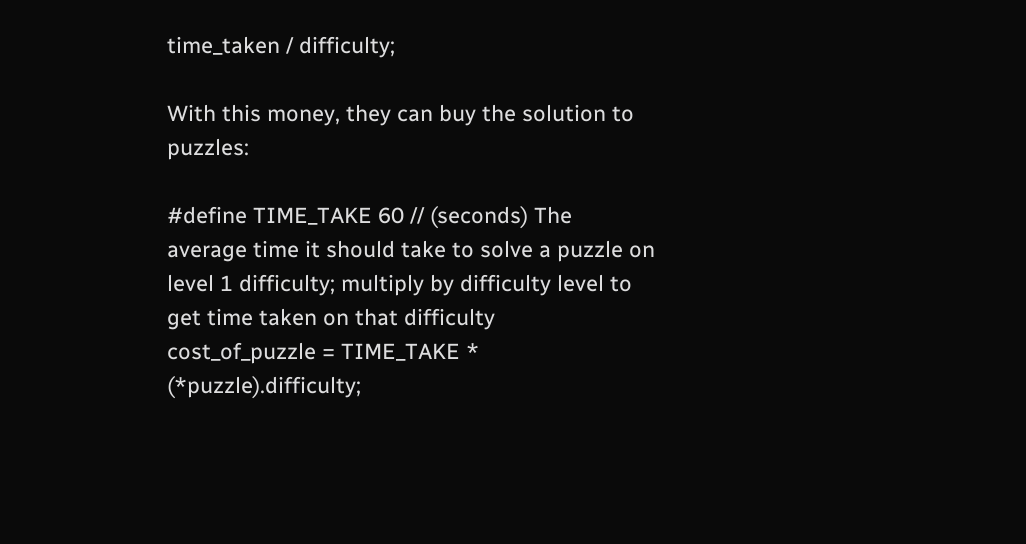time_taken / difficulty;

With this money, they can buy the solution to puzzles:

#define TIME_TAKE 60 // (seconds) The average time it should take to solve a puzzle on level 1 difficulty; multiply by difficulty level to get time taken on that difficulty
cost_of_puzzle = TIME_TAKE * (*puzzle).difficulty;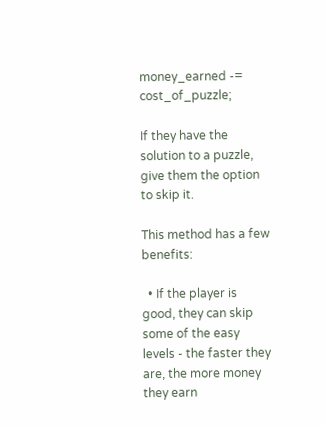money_earned -= cost_of_puzzle;

If they have the solution to a puzzle, give them the option to skip it.

This method has a few benefits:

  • If the player is good, they can skip some of the easy levels - the faster they are, the more money they earn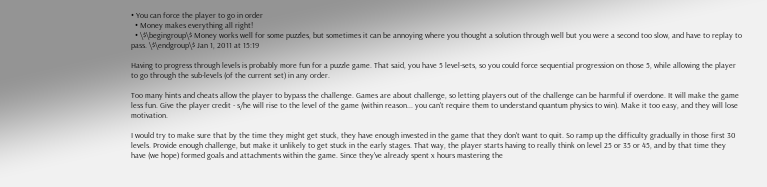• You can force the player to go in order
  • Money makes everything all right!
  • \$\begingroup\$ Money works well for some puzzles, but sometimes it can be annoying where you thought a solution through well but you were a second too slow, and have to replay to pass. \$\endgroup\$ Jan 1, 2011 at 15:19

Having to progress through levels is probably more fun for a puzzle game. That said, you have 5 level-sets, so you could force sequential progression on those 5, while allowing the player to go through the sub-levels (of the current set) in any order.

Too many hints and cheats allow the player to bypass the challenge. Games are about challenge, so letting players out of the challenge can be harmful if overdone. It will make the game less fun. Give the player credit - s/he will rise to the level of the game (within reason... you can't require them to understand quantum physics to win). Make it too easy, and they will lose motivation.

I would try to make sure that by the time they might get stuck, they have enough invested in the game that they don't want to quit. So ramp up the difficulty gradually in those first 30 levels. Provide enough challenge, but make it unlikely to get stuck in the early stages. That way, the player starts having to really think on level 25 or 35 or 45, and by that time they have (we hope) formed goals and attachments within the game. Since they've already spent x hours mastering the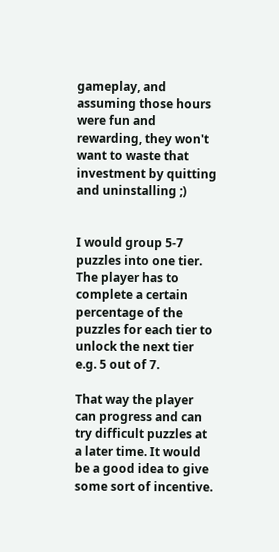gameplay, and assuming those hours were fun and rewarding, they won't want to waste that investment by quitting and uninstalling ;)


I would group 5-7 puzzles into one tier. The player has to complete a certain percentage of the puzzles for each tier to unlock the next tier e.g. 5 out of 7.

That way the player can progress and can try difficult puzzles at a later time. It would be a good idea to give some sort of incentive.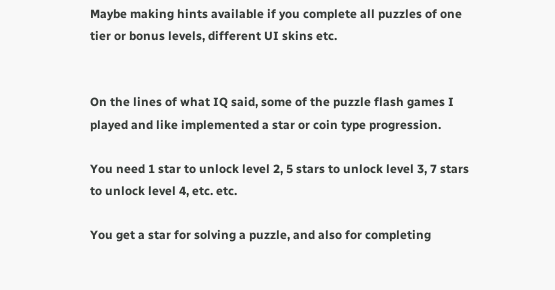Maybe making hints available if you complete all puzzles of one tier or bonus levels, different UI skins etc.


On the lines of what IQ said, some of the puzzle flash games I played and like implemented a star or coin type progression.

You need 1 star to unlock level 2, 5 stars to unlock level 3, 7 stars to unlock level 4, etc. etc.

You get a star for solving a puzzle, and also for completing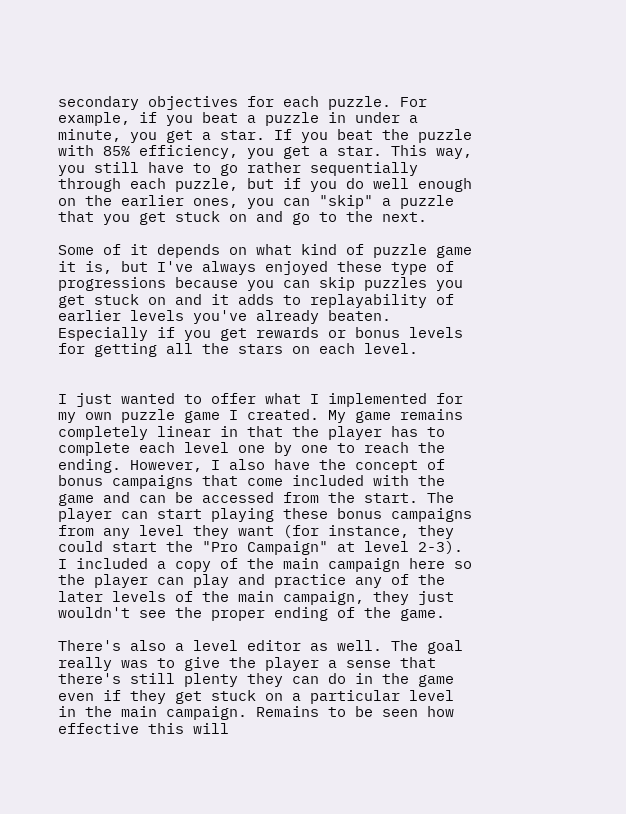secondary objectives for each puzzle. For example, if you beat a puzzle in under a minute, you get a star. If you beat the puzzle with 85% efficiency, you get a star. This way, you still have to go rather sequentially through each puzzle, but if you do well enough on the earlier ones, you can "skip" a puzzle that you get stuck on and go to the next.

Some of it depends on what kind of puzzle game it is, but I've always enjoyed these type of progressions because you can skip puzzles you get stuck on and it adds to replayability of earlier levels you've already beaten. Especially if you get rewards or bonus levels for getting all the stars on each level.


I just wanted to offer what I implemented for my own puzzle game I created. My game remains completely linear in that the player has to complete each level one by one to reach the ending. However, I also have the concept of bonus campaigns that come included with the game and can be accessed from the start. The player can start playing these bonus campaigns from any level they want (for instance, they could start the "Pro Campaign" at level 2-3). I included a copy of the main campaign here so the player can play and practice any of the later levels of the main campaign, they just wouldn't see the proper ending of the game.

There's also a level editor as well. The goal really was to give the player a sense that there's still plenty they can do in the game even if they get stuck on a particular level in the main campaign. Remains to be seen how effective this will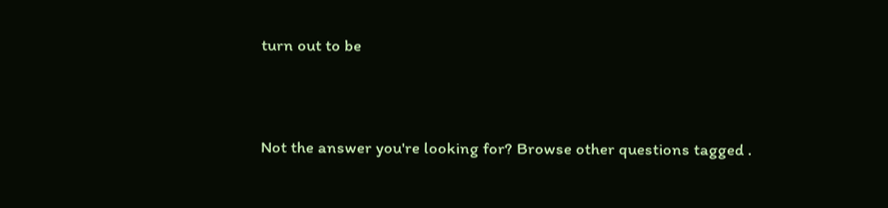turn out to be


Not the answer you're looking for? Browse other questions tagged .